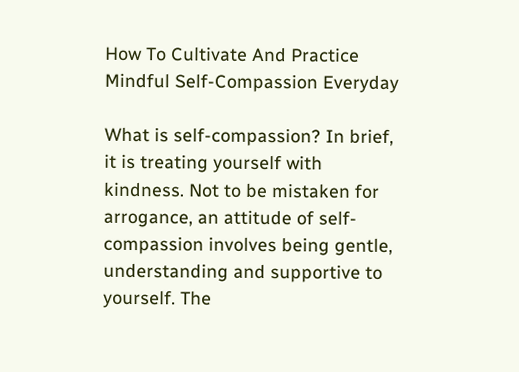How To Cultivate And Practice Mindful Self-Compassion Everyday

What is self-compassion? In brief, it is treating yourself with kindness. Not to be mistaken for arrogance, an attitude of self-compassion involves being gentle, understanding and supportive to yourself. The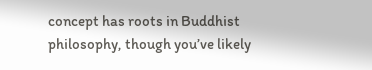concept has roots in Buddhist philosophy, though you’ve likely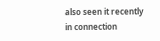also seen it recently in connection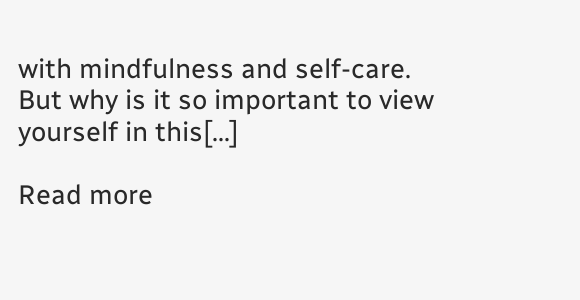with mindfulness and self-care. But why is it so important to view yourself in this[…]

Read more